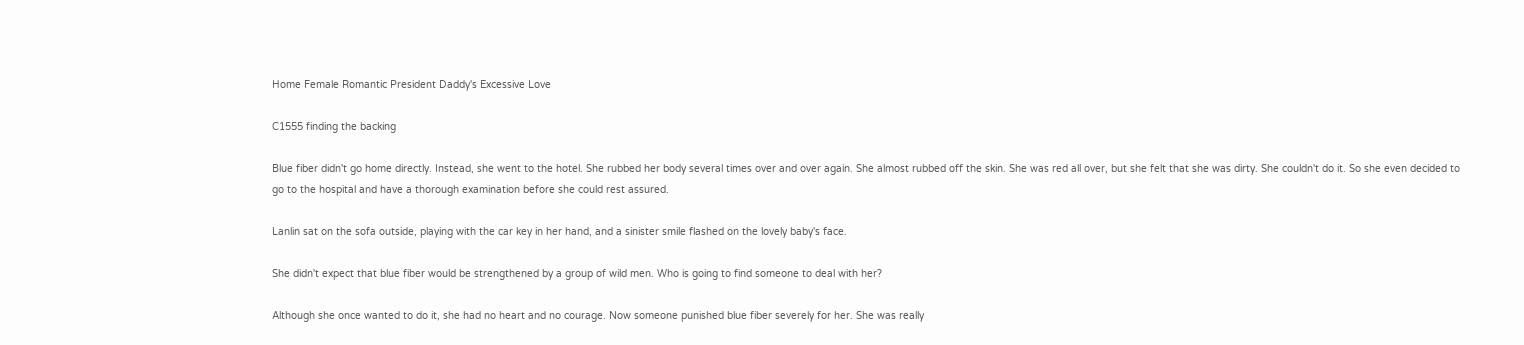Home Female Romantic President Daddy's Excessive Love

C1555 finding the backing

Blue fiber didn't go home directly. Instead, she went to the hotel. She rubbed her body several times over and over again. She almost rubbed off the skin. She was red all over, but she felt that she was dirty. She couldn't do it. So she even decided to go to the hospital and have a thorough examination before she could rest assured.

Lanlin sat on the sofa outside, playing with the car key in her hand, and a sinister smile flashed on the lovely baby's face.

She didn't expect that blue fiber would be strengthened by a group of wild men. Who is going to find someone to deal with her?

Although she once wanted to do it, she had no heart and no courage. Now someone punished blue fiber severely for her. She was really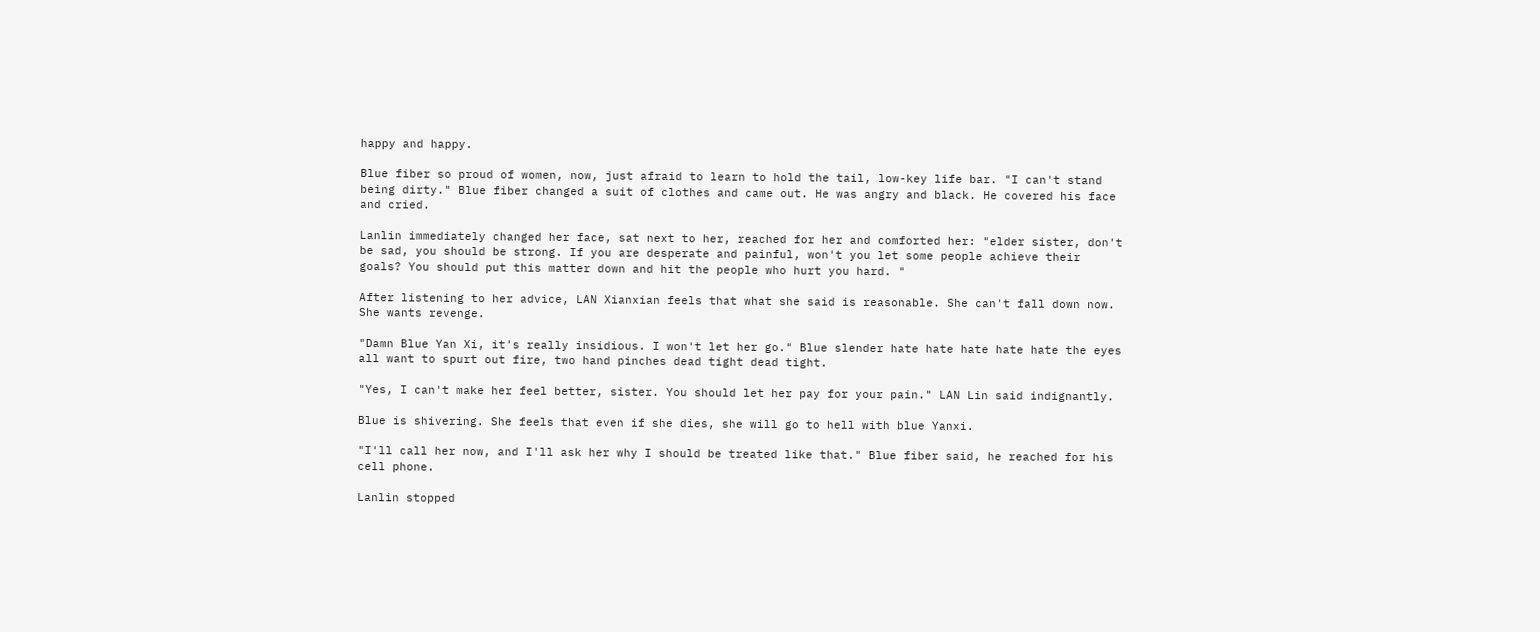happy and happy.

Blue fiber so proud of women, now, just afraid to learn to hold the tail, low-key life bar. "I can't stand being dirty." Blue fiber changed a suit of clothes and came out. He was angry and black. He covered his face and cried.

Lanlin immediately changed her face, sat next to her, reached for her and comforted her: "elder sister, don't be sad, you should be strong. If you are desperate and painful, won't you let some people achieve their goals? You should put this matter down and hit the people who hurt you hard. "

After listening to her advice, LAN Xianxian feels that what she said is reasonable. She can't fall down now. She wants revenge.

"Damn Blue Yan Xi, it's really insidious. I won't let her go." Blue slender hate hate hate hate hate the eyes all want to spurt out fire, two hand pinches dead tight dead tight.

"Yes, I can't make her feel better, sister. You should let her pay for your pain." LAN Lin said indignantly.

Blue is shivering. She feels that even if she dies, she will go to hell with blue Yanxi.

"I'll call her now, and I'll ask her why I should be treated like that." Blue fiber said, he reached for his cell phone.

Lanlin stopped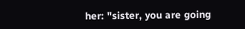her: "sister, you are going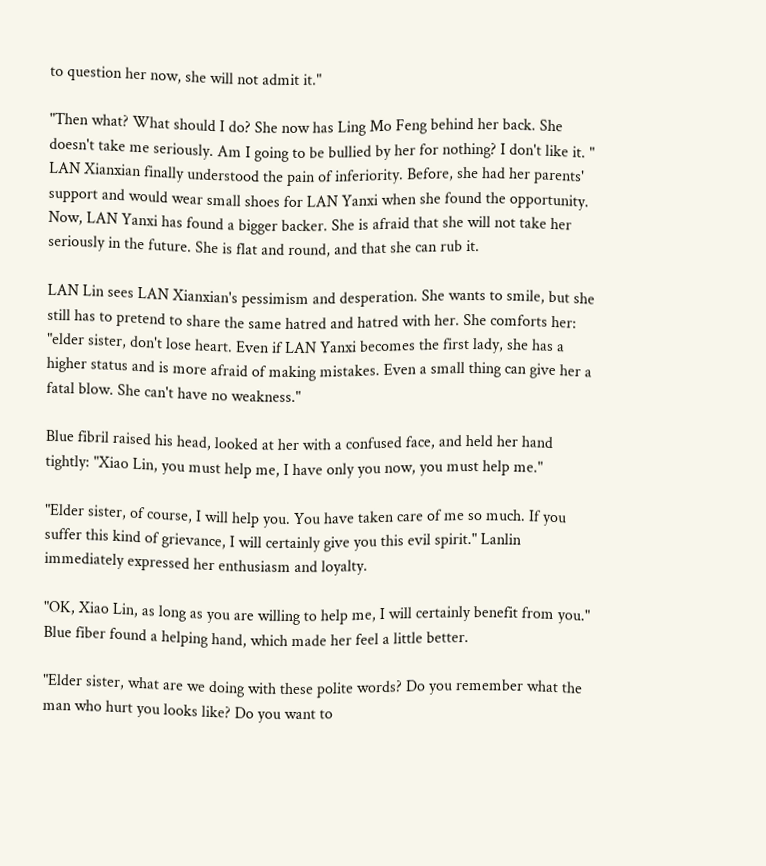to question her now, she will not admit it."

"Then what? What should I do? She now has Ling Mo Feng behind her back. She doesn't take me seriously. Am I going to be bullied by her for nothing? I don't like it. " LAN Xianxian finally understood the pain of inferiority. Before, she had her parents' support and would wear small shoes for LAN Yanxi when she found the opportunity. Now, LAN Yanxi has found a bigger backer. She is afraid that she will not take her seriously in the future. She is flat and round, and that she can rub it.

LAN Lin sees LAN Xianxian's pessimism and desperation. She wants to smile, but she still has to pretend to share the same hatred and hatred with her. She comforts her: "elder sister, don't lose heart. Even if LAN Yanxi becomes the first lady, she has a higher status and is more afraid of making mistakes. Even a small thing can give her a fatal blow. She can't have no weakness."

Blue fibril raised his head, looked at her with a confused face, and held her hand tightly: "Xiao Lin, you must help me, I have only you now, you must help me."

"Elder sister, of course, I will help you. You have taken care of me so much. If you suffer this kind of grievance, I will certainly give you this evil spirit." Lanlin immediately expressed her enthusiasm and loyalty.

"OK, Xiao Lin, as long as you are willing to help me, I will certainly benefit from you." Blue fiber found a helping hand, which made her feel a little better.

"Elder sister, what are we doing with these polite words? Do you remember what the man who hurt you looks like? Do you want to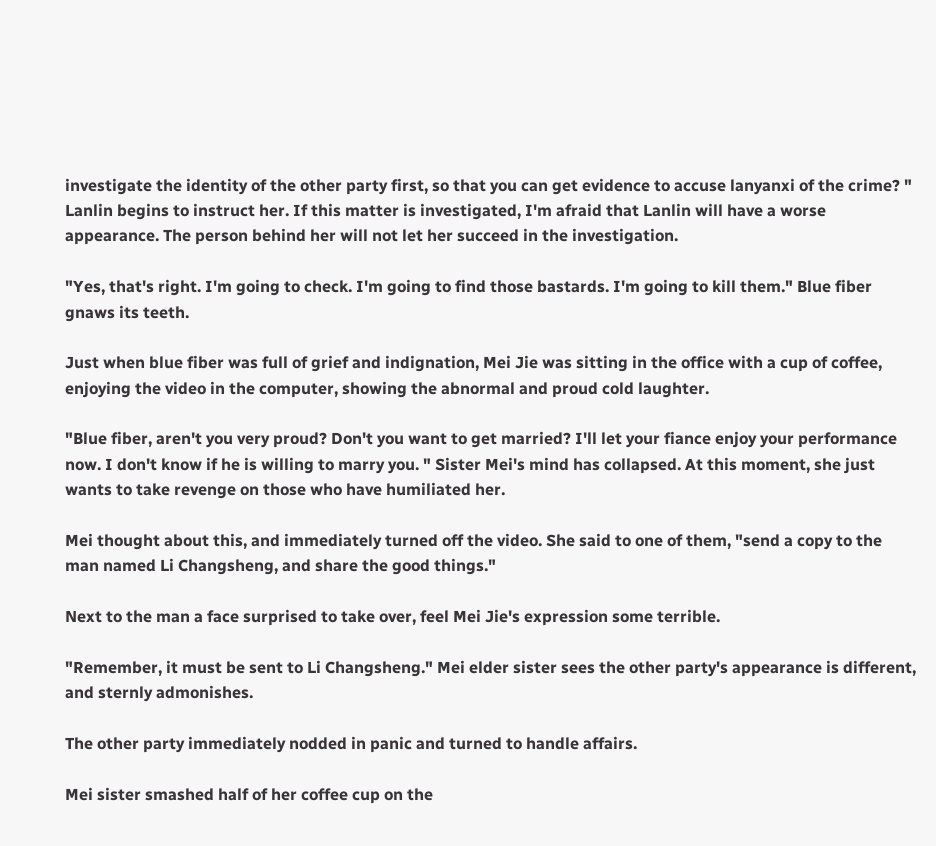investigate the identity of the other party first, so that you can get evidence to accuse lanyanxi of the crime? " Lanlin begins to instruct her. If this matter is investigated, I'm afraid that Lanlin will have a worse appearance. The person behind her will not let her succeed in the investigation.

"Yes, that's right. I'm going to check. I'm going to find those bastards. I'm going to kill them." Blue fiber gnaws its teeth.

Just when blue fiber was full of grief and indignation, Mei Jie was sitting in the office with a cup of coffee, enjoying the video in the computer, showing the abnormal and proud cold laughter.

"Blue fiber, aren't you very proud? Don't you want to get married? I'll let your fiance enjoy your performance now. I don't know if he is willing to marry you. " Sister Mei's mind has collapsed. At this moment, she just wants to take revenge on those who have humiliated her.

Mei thought about this, and immediately turned off the video. She said to one of them, "send a copy to the man named Li Changsheng, and share the good things."

Next to the man a face surprised to take over, feel Mei Jie's expression some terrible.

"Remember, it must be sent to Li Changsheng." Mei elder sister sees the other party's appearance is different, and sternly admonishes.

The other party immediately nodded in panic and turned to handle affairs.

Mei sister smashed half of her coffee cup on the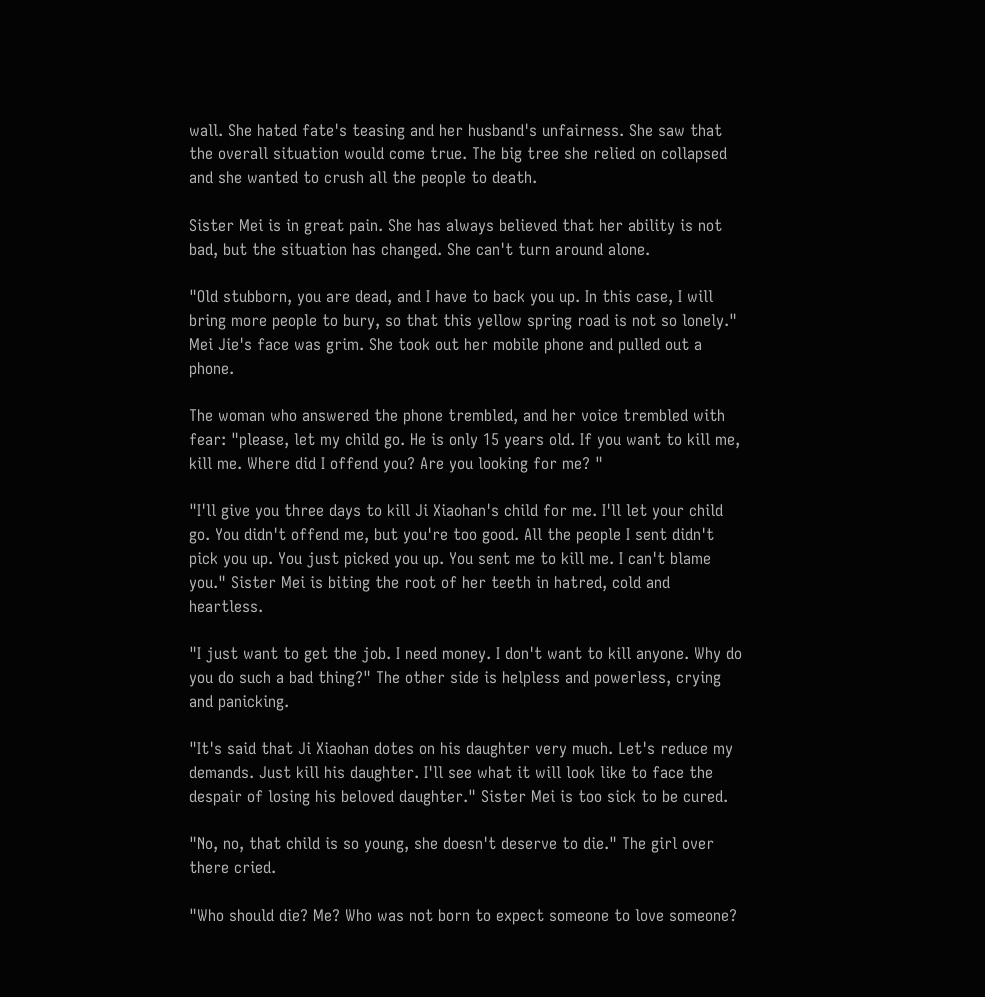wall. She hated fate's teasing and her husband's unfairness. She saw that the overall situation would come true. The big tree she relied on collapsed and she wanted to crush all the people to death.

Sister Mei is in great pain. She has always believed that her ability is not bad, but the situation has changed. She can't turn around alone.

"Old stubborn, you are dead, and I have to back you up. In this case, I will bring more people to bury, so that this yellow spring road is not so lonely." Mei Jie's face was grim. She took out her mobile phone and pulled out a phone.

The woman who answered the phone trembled, and her voice trembled with fear: "please, let my child go. He is only 15 years old. If you want to kill me, kill me. Where did I offend you? Are you looking for me? "

"I'll give you three days to kill Ji Xiaohan's child for me. I'll let your child go. You didn't offend me, but you're too good. All the people I sent didn't pick you up. You just picked you up. You sent me to kill me. I can't blame you." Sister Mei is biting the root of her teeth in hatred, cold and heartless.

"I just want to get the job. I need money. I don't want to kill anyone. Why do you do such a bad thing?" The other side is helpless and powerless, crying and panicking.

"It's said that Ji Xiaohan dotes on his daughter very much. Let's reduce my demands. Just kill his daughter. I'll see what it will look like to face the despair of losing his beloved daughter." Sister Mei is too sick to be cured.

"No, no, that child is so young, she doesn't deserve to die." The girl over there cried.

"Who should die? Me? Who was not born to expect someone to love someone?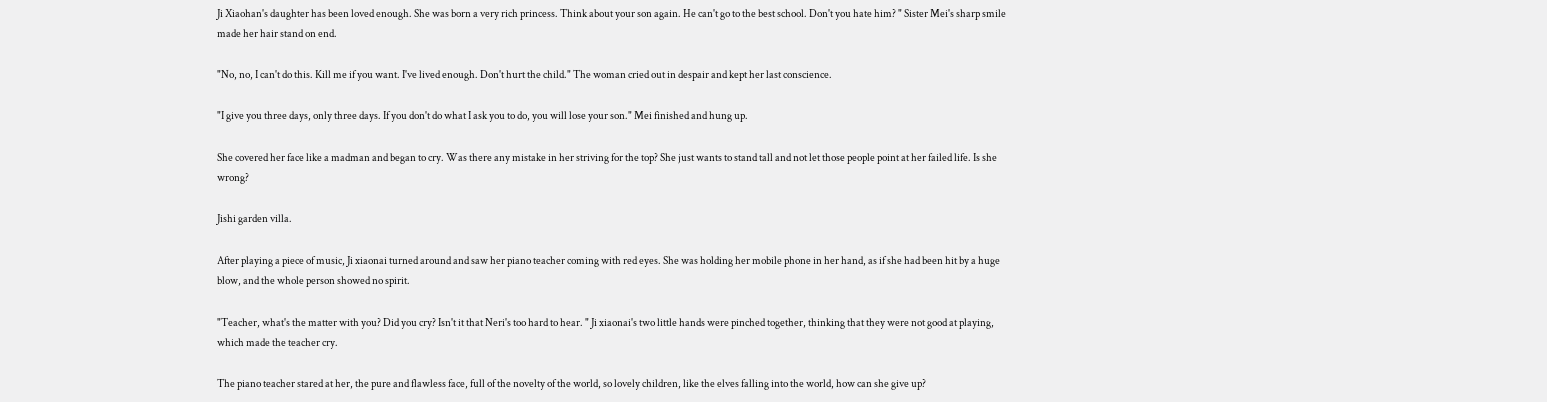Ji Xiaohan's daughter has been loved enough. She was born a very rich princess. Think about your son again. He can't go to the best school. Don't you hate him? " Sister Mei's sharp smile made her hair stand on end.

"No, no, I can't do this. Kill me if you want. I've lived enough. Don't hurt the child." The woman cried out in despair and kept her last conscience.

"I give you three days, only three days. If you don't do what I ask you to do, you will lose your son." Mei finished and hung up.

She covered her face like a madman and began to cry. Was there any mistake in her striving for the top? She just wants to stand tall and not let those people point at her failed life. Is she wrong?

Jishi garden villa.

After playing a piece of music, Ji xiaonai turned around and saw her piano teacher coming with red eyes. She was holding her mobile phone in her hand, as if she had been hit by a huge blow, and the whole person showed no spirit.

"Teacher, what's the matter with you? Did you cry? Isn't it that Neri's too hard to hear. " Ji xiaonai's two little hands were pinched together, thinking that they were not good at playing, which made the teacher cry.

The piano teacher stared at her, the pure and flawless face, full of the novelty of the world, so lovely children, like the elves falling into the world, how can she give up?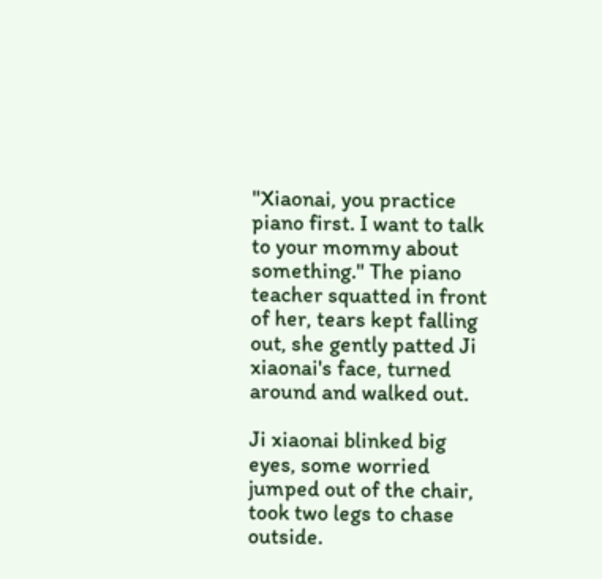"Xiaonai, you practice piano first. I want to talk to your mommy about something." The piano teacher squatted in front of her, tears kept falling out, she gently patted Ji xiaonai's face, turned around and walked out.

Ji xiaonai blinked big eyes, some worried jumped out of the chair, took two legs to chase outside.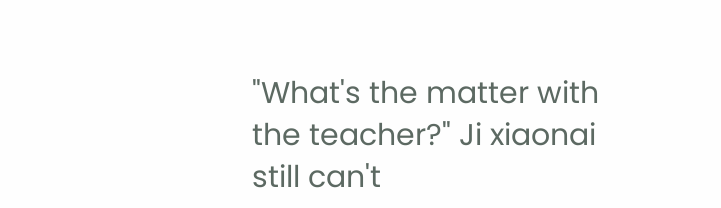"What's the matter with the teacher?" Ji xiaonai still can't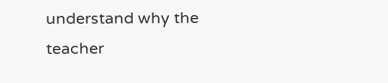understand why the teacher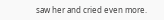saw her and cried even more.